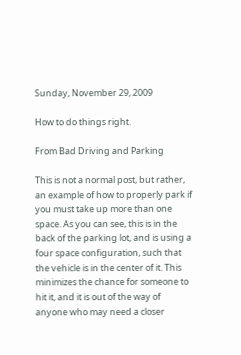Sunday, November 29, 2009

How to do things right.

From Bad Driving and Parking

This is not a normal post, but rather, an example of how to properly park if you must take up more than one space. As you can see, this is in the back of the parking lot, and is using a four space configuration, such that the vehicle is in the center of it. This minimizes the chance for someone to hit it, and it is out of the way of anyone who may need a closer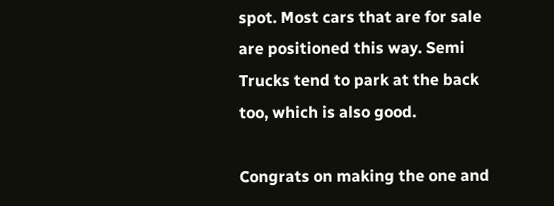spot. Most cars that are for sale are positioned this way. Semi Trucks tend to park at the back too, which is also good.

Congrats on making the one and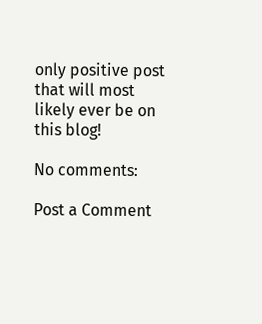only positive post that will most likely ever be on this blog!

No comments:

Post a Comment